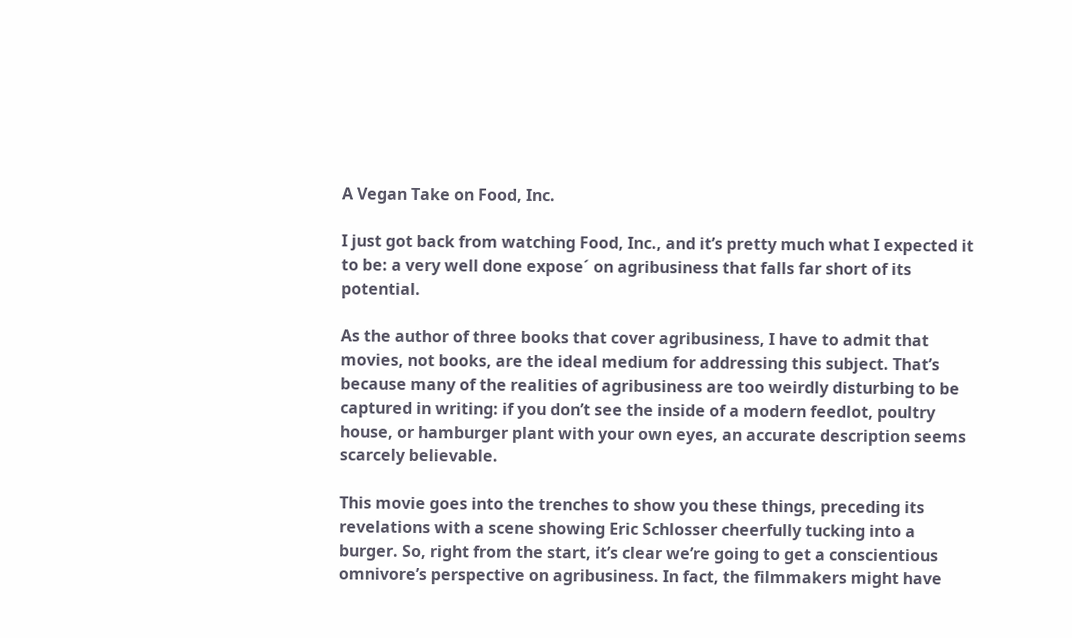A Vegan Take on Food, Inc.

I just got back from watching Food, Inc., and it’s pretty much what I expected it to be: a very well done expose´ on agribusiness that falls far short of its potential.

As the author of three books that cover agribusiness, I have to admit that movies, not books, are the ideal medium for addressing this subject. That’s because many of the realities of agribusiness are too weirdly disturbing to be captured in writing: if you don’t see the inside of a modern feedlot, poultry house, or hamburger plant with your own eyes, an accurate description seems scarcely believable.

This movie goes into the trenches to show you these things, preceding its revelations with a scene showing Eric Schlosser cheerfully tucking into a burger. So, right from the start, it’s clear we’re going to get a conscientious omnivore’s perspective on agribusiness. In fact, the filmmakers might have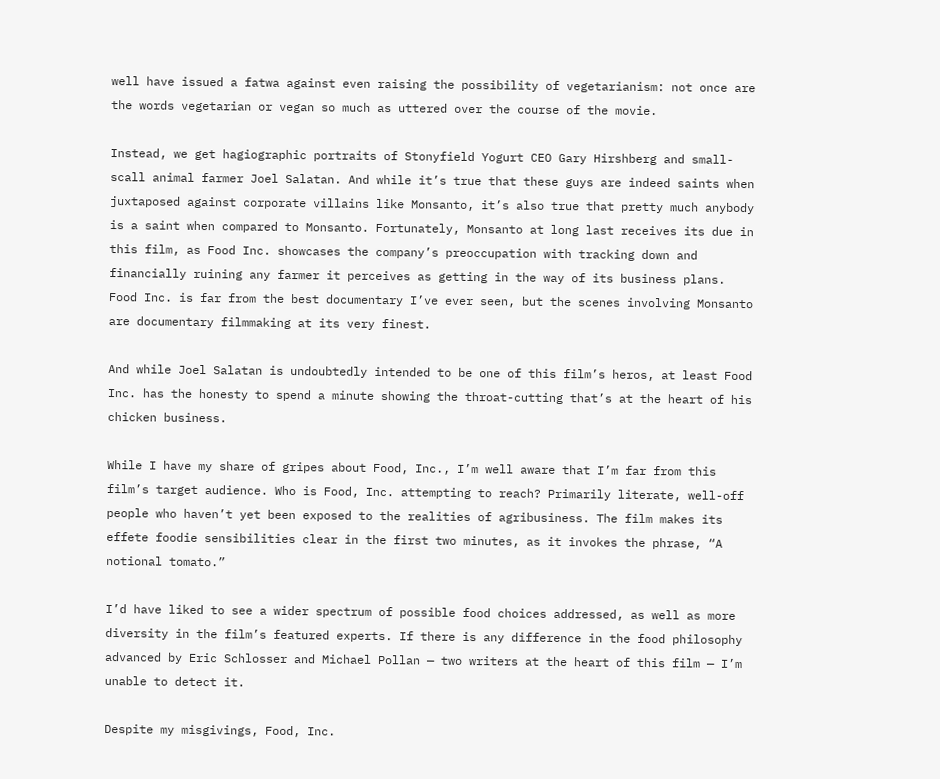well have issued a fatwa against even raising the possibility of vegetarianism: not once are the words vegetarian or vegan so much as uttered over the course of the movie.

Instead, we get hagiographic portraits of Stonyfield Yogurt CEO Gary Hirshberg and small-scall animal farmer Joel Salatan. And while it’s true that these guys are indeed saints when juxtaposed against corporate villains like Monsanto, it’s also true that pretty much anybody is a saint when compared to Monsanto. Fortunately, Monsanto at long last receives its due in this film, as Food Inc. showcases the company’s preoccupation with tracking down and financially ruining any farmer it perceives as getting in the way of its business plans. Food Inc. is far from the best documentary I’ve ever seen, but the scenes involving Monsanto are documentary filmmaking at its very finest.

And while Joel Salatan is undoubtedly intended to be one of this film’s heros, at least Food Inc. has the honesty to spend a minute showing the throat-cutting that’s at the heart of his chicken business.

While I have my share of gripes about Food, Inc., I’m well aware that I’m far from this film’s target audience. Who is Food, Inc. attempting to reach? Primarily literate, well-off people who haven’t yet been exposed to the realities of agribusiness. The film makes its effete foodie sensibilities clear in the first two minutes, as it invokes the phrase, “A notional tomato.”

I’d have liked to see a wider spectrum of possible food choices addressed, as well as more diversity in the film’s featured experts. If there is any difference in the food philosophy advanced by Eric Schlosser and Michael Pollan — two writers at the heart of this film — I’m unable to detect it.

Despite my misgivings, Food, Inc.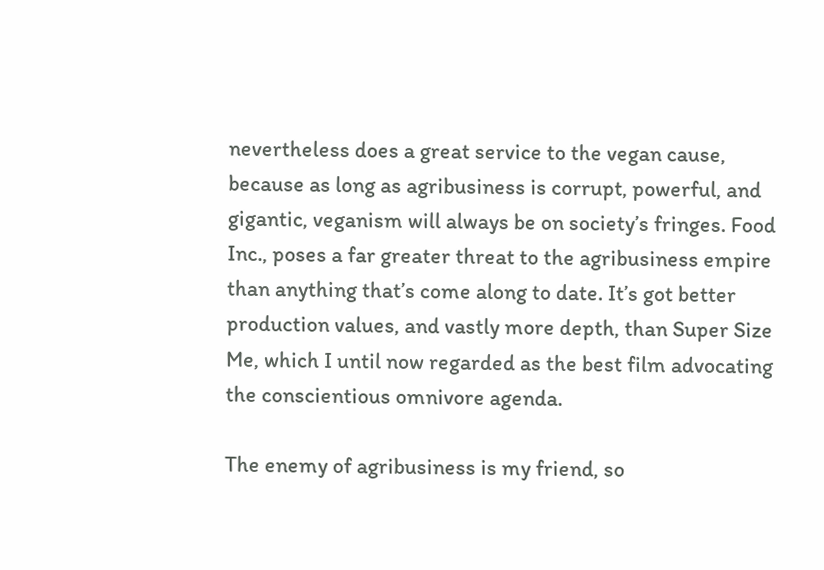nevertheless does a great service to the vegan cause, because as long as agribusiness is corrupt, powerful, and gigantic, veganism will always be on society’s fringes. Food Inc., poses a far greater threat to the agribusiness empire than anything that’s come along to date. It’s got better production values, and vastly more depth, than Super Size Me, which I until now regarded as the best film advocating the conscientious omnivore agenda.

The enemy of agribusiness is my friend, so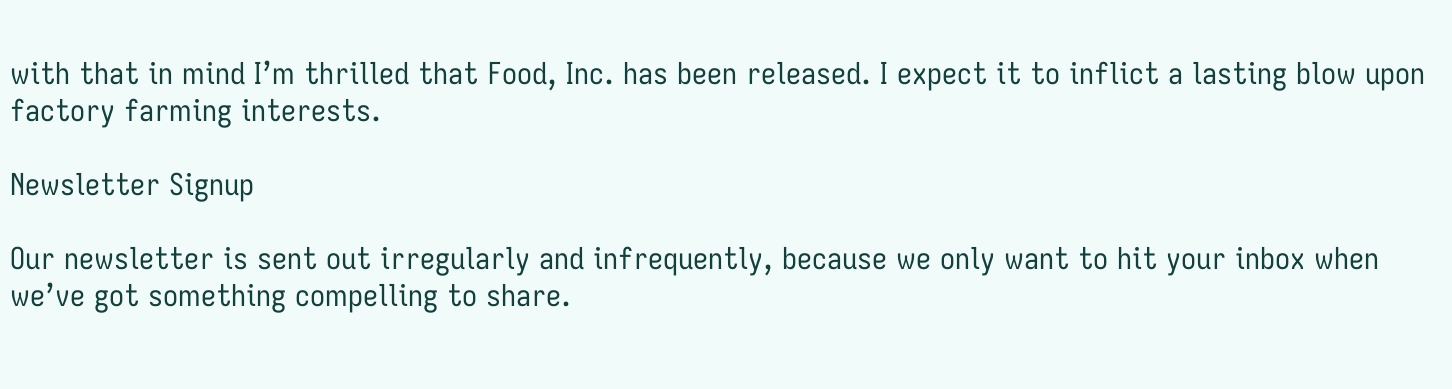with that in mind I’m thrilled that Food, Inc. has been released. I expect it to inflict a lasting blow upon factory farming interests.

Newsletter Signup

Our newsletter is sent out irregularly and infrequently, because we only want to hit your inbox when we’ve got something compelling to share.